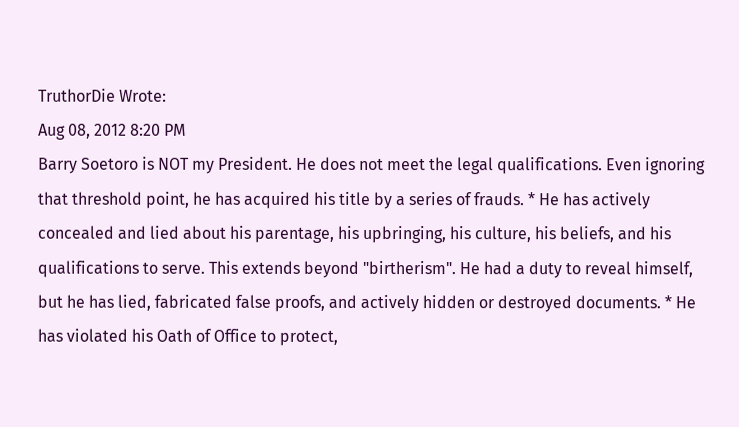TruthorDie Wrote:
Aug 08, 2012 8:20 PM
Barry Soetoro is NOT my President. He does not meet the legal qualifications. Even ignoring that threshold point, he has acquired his title by a series of frauds. * He has actively concealed and lied about his parentage, his upbringing, his culture, his beliefs, and his qualifications to serve. This extends beyond "birtherism". He had a duty to reveal himself, but he has lied, fabricated false proofs, and actively hidden or destroyed documents. * He has violated his Oath of Office to protect,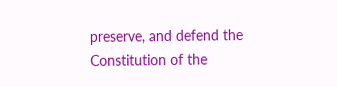preserve, and defend the Constitution of the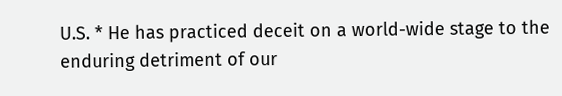U.S. * He has practiced deceit on a world-wide stage to the enduring detriment of our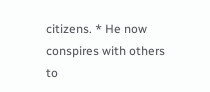citizens. * He now conspires with others to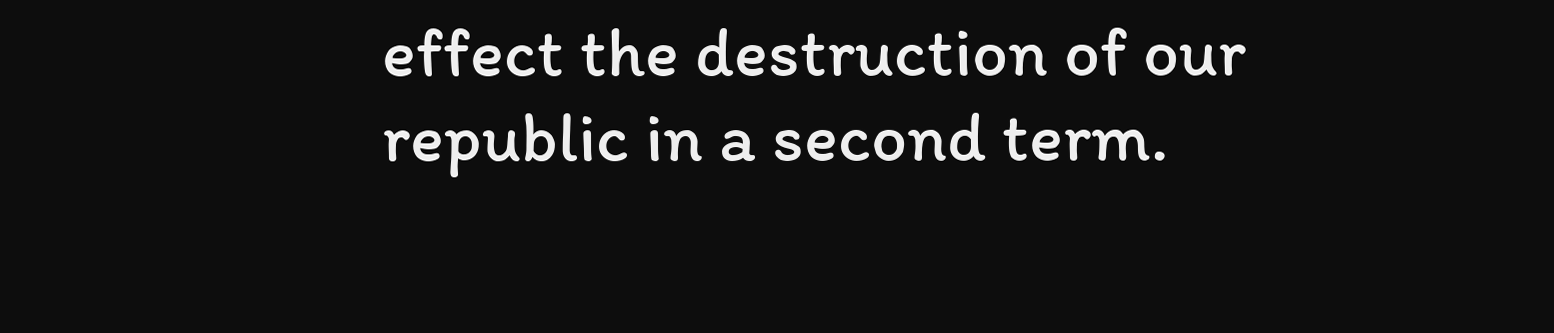effect the destruction of our republic in a second term.